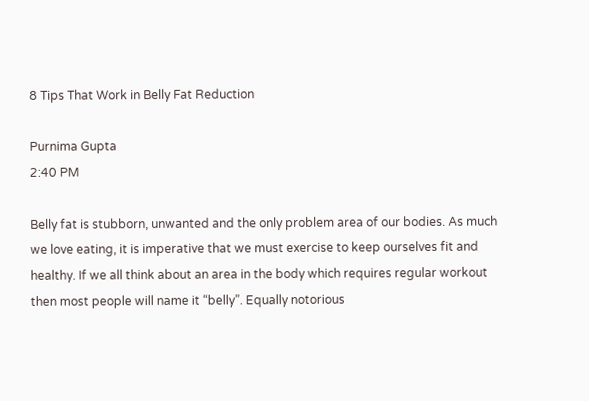8 Tips That Work in Belly Fat Reduction

Purnima Gupta
2:40 PM

Belly fat is stubborn, unwanted and the only problem area of our bodies. As much we love eating, it is imperative that we must exercise to keep ourselves fit and healthy. If we all think about an area in the body which requires regular workout then most people will name it “belly”. Equally notorious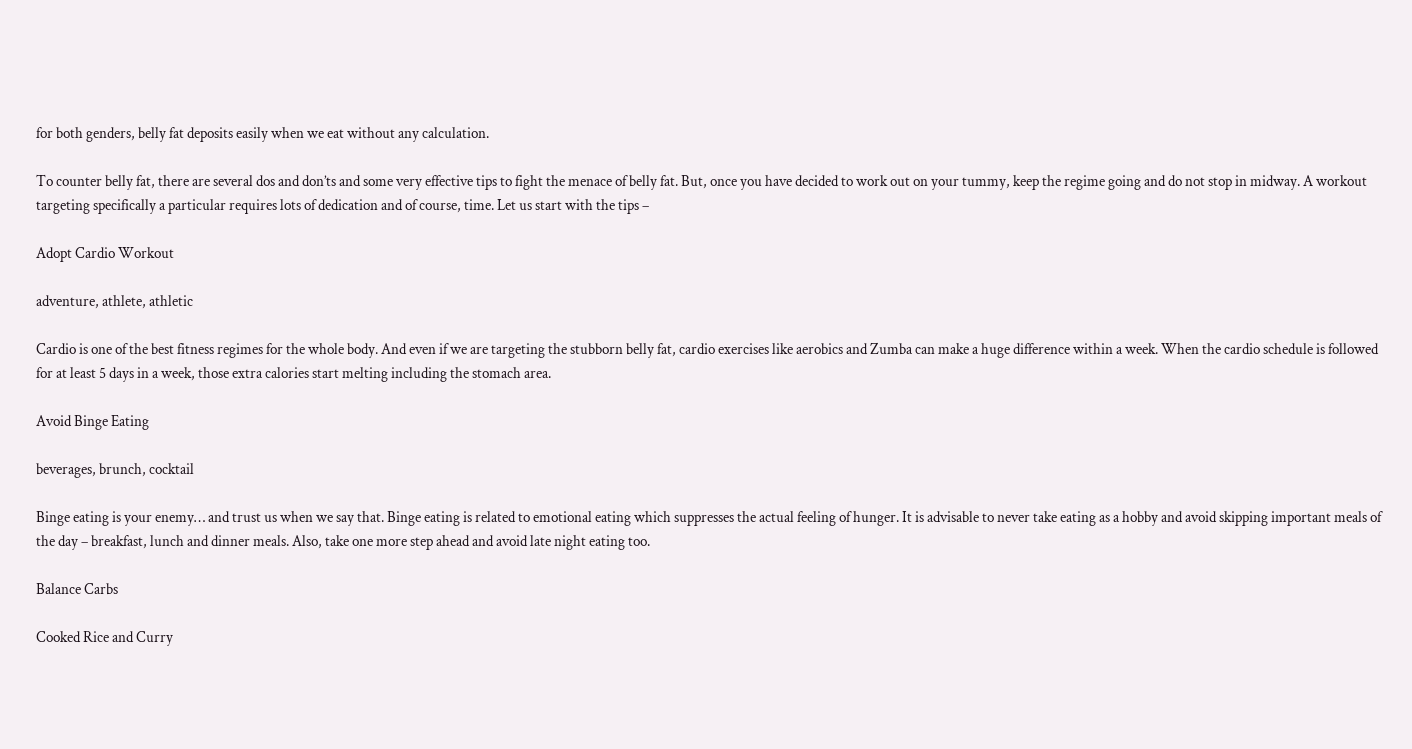for both genders, belly fat deposits easily when we eat without any calculation.

To counter belly fat, there are several dos and don’ts and some very effective tips to fight the menace of belly fat. But, once you have decided to work out on your tummy, keep the regime going and do not stop in midway. A workout targeting specifically a particular requires lots of dedication and of course, time. Let us start with the tips –

Adopt Cardio Workout

adventure, athlete, athletic

Cardio is one of the best fitness regimes for the whole body. And even if we are targeting the stubborn belly fat, cardio exercises like aerobics and Zumba can make a huge difference within a week. When the cardio schedule is followed for at least 5 days in a week, those extra calories start melting including the stomach area.

Avoid Binge Eating

beverages, brunch, cocktail

Binge eating is your enemy… and trust us when we say that. Binge eating is related to emotional eating which suppresses the actual feeling of hunger. It is advisable to never take eating as a hobby and avoid skipping important meals of the day – breakfast, lunch and dinner meals. Also, take one more step ahead and avoid late night eating too.

Balance Carbs

Cooked Rice and Curry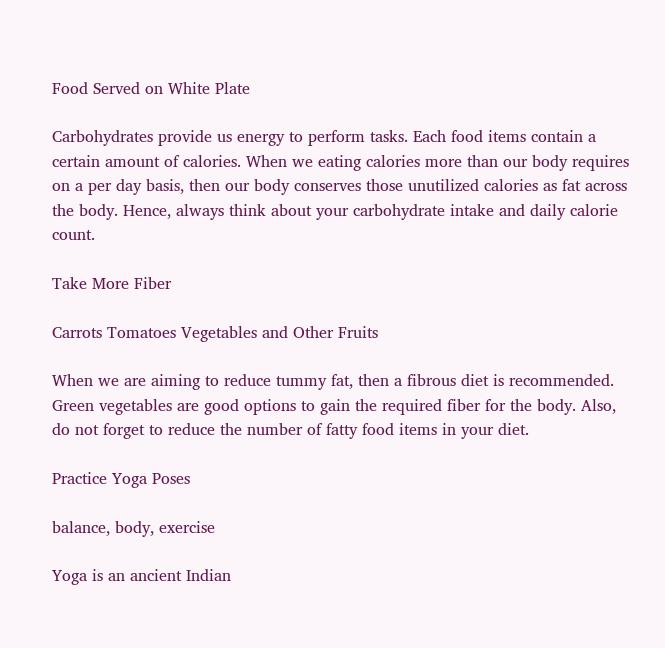Food Served on White Plate

Carbohydrates provide us energy to perform tasks. Each food items contain a certain amount of calories. When we eating calories more than our body requires on a per day basis, then our body conserves those unutilized calories as fat across the body. Hence, always think about your carbohydrate intake and daily calorie count.

Take More Fiber

Carrots Tomatoes Vegetables and Other Fruits

When we are aiming to reduce tummy fat, then a fibrous diet is recommended. Green vegetables are good options to gain the required fiber for the body. Also, do not forget to reduce the number of fatty food items in your diet.

Practice Yoga Poses

balance, body, exercise

Yoga is an ancient Indian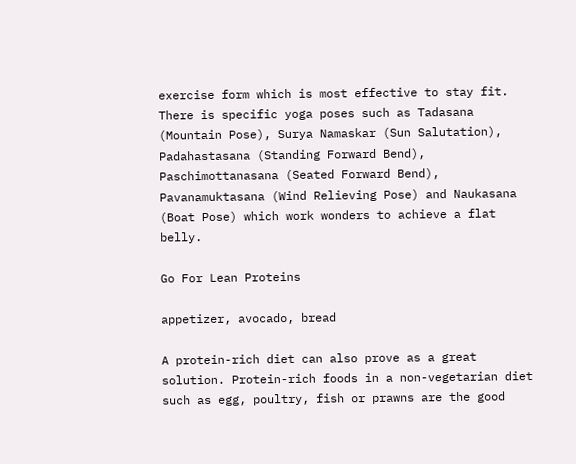exercise form which is most effective to stay fit. There is specific yoga poses such as Tadasana (Mountain Pose), Surya Namaskar (Sun Salutation), Padahastasana (Standing Forward Bend), Paschimottanasana (Seated Forward Bend), Pavanamuktasana (Wind Relieving Pose) and Naukasana (Boat Pose) which work wonders to achieve a flat belly.

Go For Lean Proteins

appetizer, avocado, bread

A protein-rich diet can also prove as a great solution. Protein-rich foods in a non-vegetarian diet such as egg, poultry, fish or prawns are the good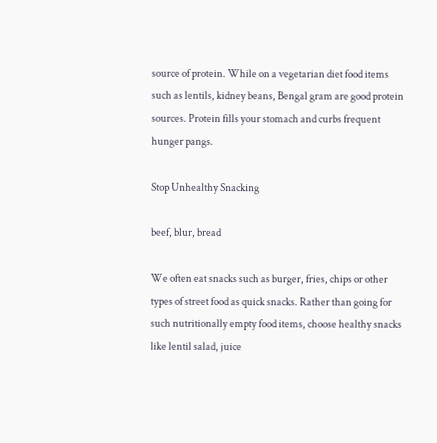source of protein. While on a vegetarian diet food items such as lentils, kidney beans, Bengal gram are good protein sources. Protein fills your stomach and curbs frequent hunger pangs.

Stop Unhealthy Snacking

beef, blur, bread

We often eat snacks such as burger, fries, chips or other types of street food as quick snacks. Rather than going for such nutritionally empty food items, choose healthy snacks like lentil salad, juice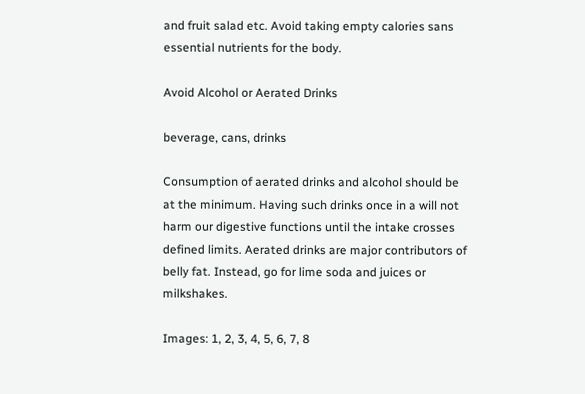and fruit salad etc. Avoid taking empty calories sans essential nutrients for the body.

Avoid Alcohol or Aerated Drinks

beverage, cans, drinks

Consumption of aerated drinks and alcohol should be at the minimum. Having such drinks once in a will not harm our digestive functions until the intake crosses defined limits. Aerated drinks are major contributors of belly fat. Instead, go for lime soda and juices or milkshakes.

Images: 1, 2, 3, 4, 5, 6, 7, 8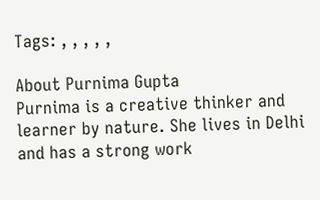Tags: , , , , ,

About Purnima Gupta
Purnima is a creative thinker and learner by nature. She lives in Delhi and has a strong work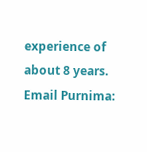experience of about 8 years. Email Purnima: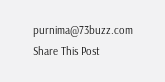purnima@73buzz.com
Share This Post